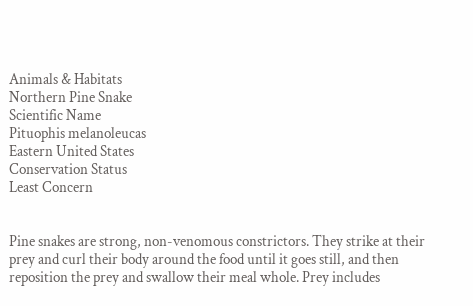Animals & Habitats
Northern Pine Snake
Scientific Name
Pituophis melanoleucas
Eastern United States
Conservation Status
Least Concern


Pine snakes are strong, non-venomous constrictors. They strike at their prey and curl their body around the food until it goes still, and then reposition the prey and swallow their meal whole. Prey includes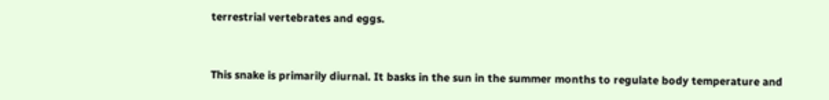terrestrial vertebrates and eggs.


This snake is primarily diurnal. It basks in the sun in the summer months to regulate body temperature and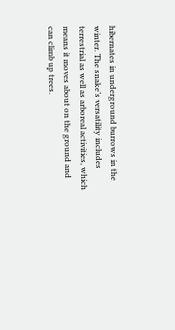hibernates in underground burrows in the winter. The snake’s versatility includes terrestrial as well as arboreal activities, which means it moves about on the ground and can climb up trees.